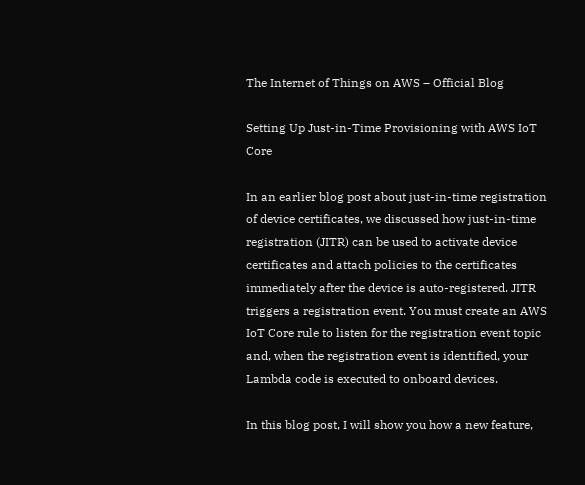The Internet of Things on AWS – Official Blog

Setting Up Just-in-Time Provisioning with AWS IoT Core

In an earlier blog post about just-in-time registration of device certificates, we discussed how just-in-time registration (JITR) can be used to activate device certificates and attach policies to the certificates immediately after the device is auto-registered. JITR triggers a registration event. You must create an AWS IoT Core rule to listen for the registration event topic and, when the registration event is identified, your Lambda code is executed to onboard devices.

In this blog post, I will show you how a new feature,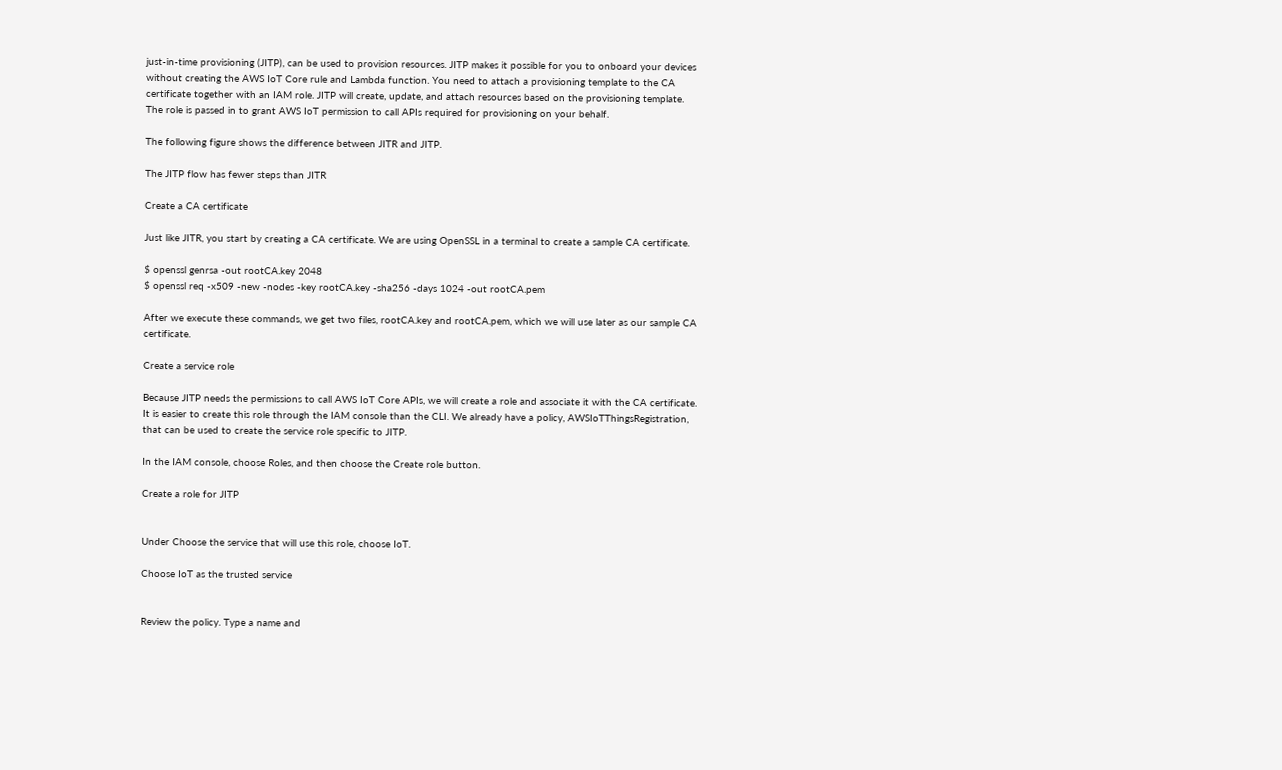just-in-time provisioning (JITP), can be used to provision resources. JITP makes it possible for you to onboard your devices without creating the AWS IoT Core rule and Lambda function. You need to attach a provisioning template to the CA certificate together with an IAM role. JITP will create, update, and attach resources based on the provisioning template. The role is passed in to grant AWS IoT permission to call APIs required for provisioning on your behalf.

The following figure shows the difference between JITR and JITP.

The JITP flow has fewer steps than JITR

Create a CA certificate

Just like JITR, you start by creating a CA certificate. We are using OpenSSL in a terminal to create a sample CA certificate.

$ openssl genrsa -out rootCA.key 2048
$ openssl req -x509 -new -nodes -key rootCA.key -sha256 -days 1024 -out rootCA.pem

After we execute these commands, we get two files, rootCA.key and rootCA.pem, which we will use later as our sample CA certificate.

Create a service role

Because JITP needs the permissions to call AWS IoT Core APIs, we will create a role and associate it with the CA certificate. It is easier to create this role through the IAM console than the CLI. We already have a policy, AWSIoTThingsRegistration, that can be used to create the service role specific to JITP.

In the IAM console, choose Roles, and then choose the Create role button.

Create a role for JITP


Under Choose the service that will use this role, choose IoT.

Choose IoT as the trusted service


Review the policy. Type a name and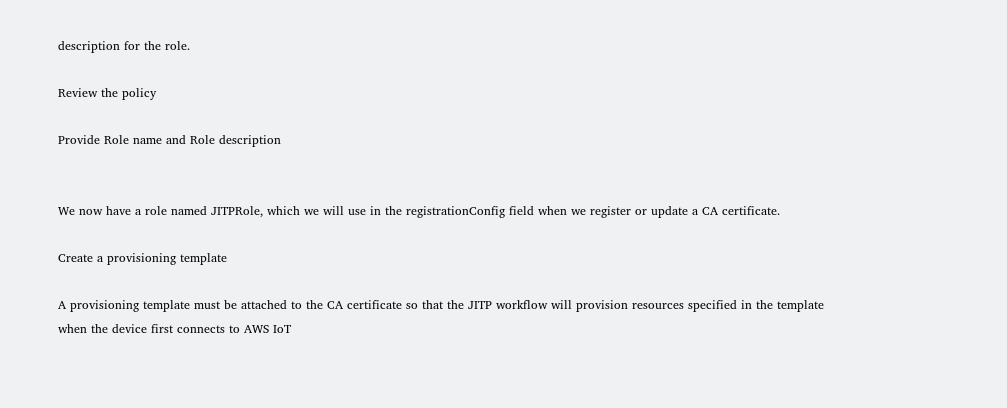description for the role.

Review the policy

Provide Role name and Role description


We now have a role named JITPRole, which we will use in the registrationConfig field when we register or update a CA certificate.

Create a provisioning template

A provisioning template must be attached to the CA certificate so that the JITP workflow will provision resources specified in the template when the device first connects to AWS IoT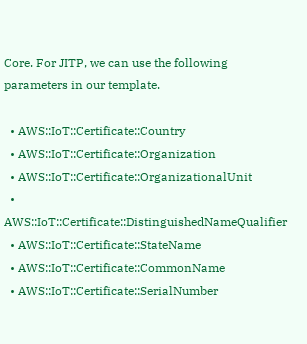Core. For JITP, we can use the following parameters in our template.

  • AWS::IoT::Certificate::Country
  • AWS::IoT::Certificate::Organization
  • AWS::IoT::Certificate::OrganizationalUnit
  • AWS::IoT::Certificate::DistinguishedNameQualifier
  • AWS::IoT::Certificate::StateName
  • AWS::IoT::Certificate::CommonName
  • AWS::IoT::Certificate::SerialNumber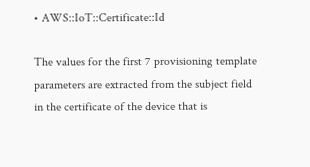• AWS::IoT::Certificate::Id

The values for the first 7 provisioning template parameters are extracted from the subject field in the certificate of the device that is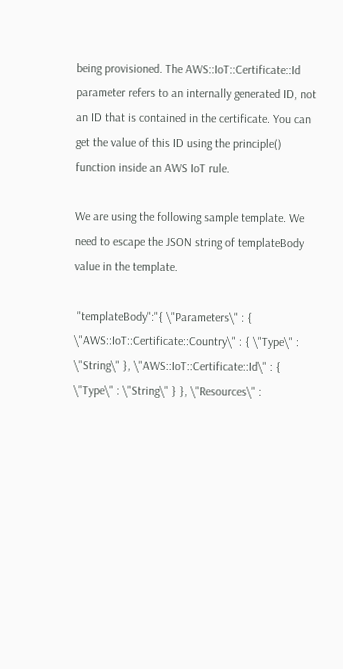being provisioned. The AWS::IoT::Certificate::Id parameter refers to an internally generated ID, not an ID that is contained in the certificate. You can get the value of this ID using the principle() function inside an AWS IoT rule.

We are using the following sample template. We need to escape the JSON string of templateBody value in the template.

 "templateBody":"{ \"Parameters\" : { \"AWS::IoT::Certificate::Country\" : { \"Type\" : \"String\" }, \"AWS::IoT::Certificate::Id\" : { \"Type\" : \"String\" } }, \"Resources\" :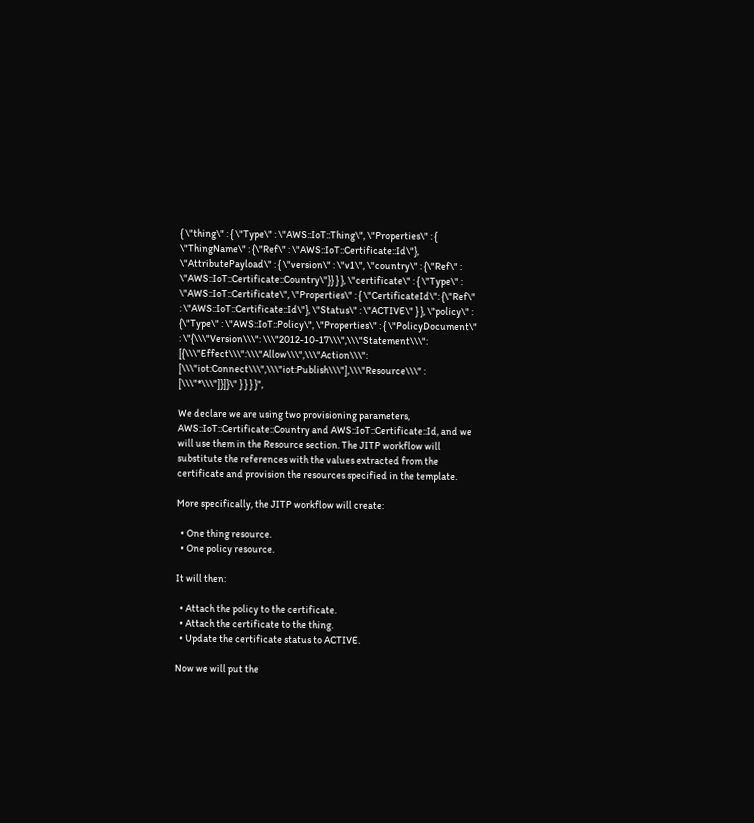{ \"thing\" : { \"Type\" : \"AWS::IoT::Thing\", \"Properties\" : { \"ThingName\" : {\"Ref\" : \"AWS::IoT::Certificate::Id\"}, \"AttributePayload\" : { \"version\" : \"v1\", \"country\" : {\"Ref\" : \"AWS::IoT::Certificate::Country\"}} } }, \"certificate\" : { \"Type\" : \"AWS::IoT::Certificate\", \"Properties\" : { \"CertificateId\": {\"Ref\" : \"AWS::IoT::Certificate::Id\"}, \"Status\" : \"ACTIVE\" } }, \"policy\" : {\"Type\" : \"AWS::IoT::Policy\", \"Properties\" : { \"PolicyDocument\" : \"{\\\"Version\\\": \\\"2012-10-17\\\",\\\"Statement\\\": [{\\\"Effect\\\":\\\"Allow\\\",\\\"Action\\\": [\\\"iot:Connect\\\",\\\"iot:Publish\\\"],\\\"Resource\\\" : [\\\"*\\\"]}]}\" } } } }",

We declare we are using two provisioning parameters, AWS::IoT::Certificate::Country and AWS::IoT::Certificate::Id, and we will use them in the Resource section. The JITP workflow will substitute the references with the values extracted from the certificate and provision the resources specified in the template.

More specifically, the JITP workflow will create:

  • One thing resource.
  • One policy resource.

It will then:

  • Attach the policy to the certificate.
  • Attach the certificate to the thing.
  • Update the certificate status to ACTIVE.

Now we will put the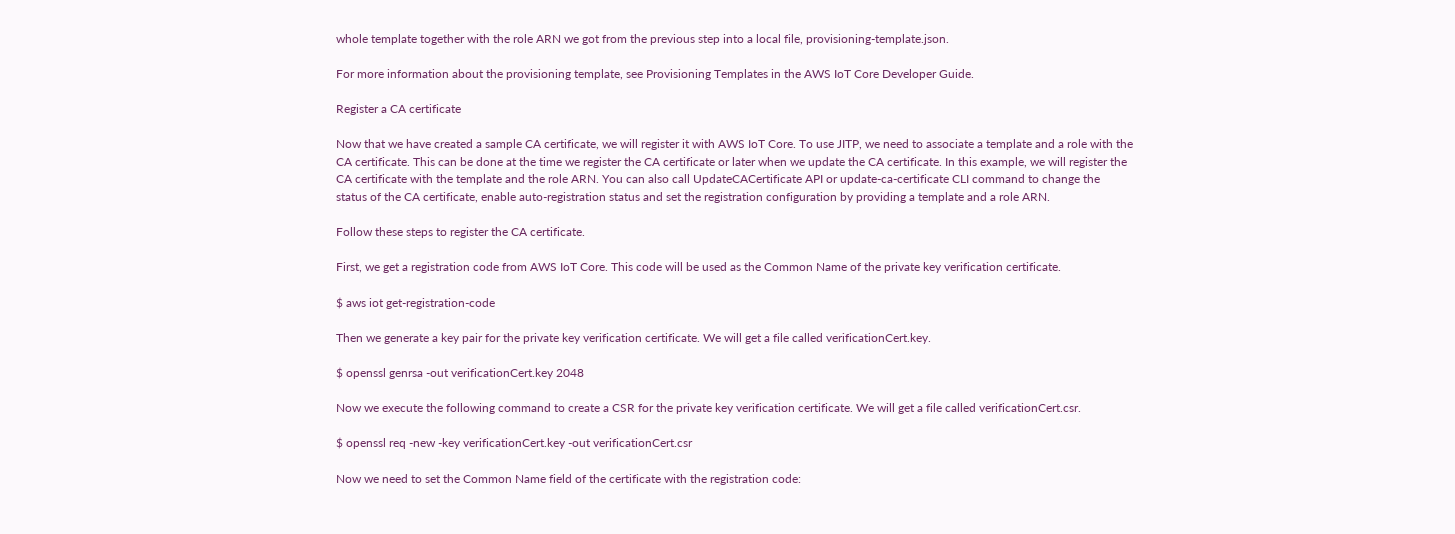whole template together with the role ARN we got from the previous step into a local file, provisioning-template.json.

For more information about the provisioning template, see Provisioning Templates in the AWS IoT Core Developer Guide.

Register a CA certificate

Now that we have created a sample CA certificate, we will register it with AWS IoT Core. To use JITP, we need to associate a template and a role with the CA certificate. This can be done at the time we register the CA certificate or later when we update the CA certificate. In this example, we will register the CA certificate with the template and the role ARN. You can also call UpdateCACertificate API or update-ca-certificate CLI command to change the status of the CA certificate, enable auto-registration status and set the registration configuration by providing a template and a role ARN.

Follow these steps to register the CA certificate.

First, we get a registration code from AWS IoT Core. This code will be used as the Common Name of the private key verification certificate.

$ aws iot get-registration-code

Then we generate a key pair for the private key verification certificate. We will get a file called verificationCert.key.

$ openssl genrsa -out verificationCert.key 2048

Now we execute the following command to create a CSR for the private key verification certificate. We will get a file called verificationCert.csr.

$ openssl req -new -key verificationCert.key -out verificationCert.csr

Now we need to set the Common Name field of the certificate with the registration code: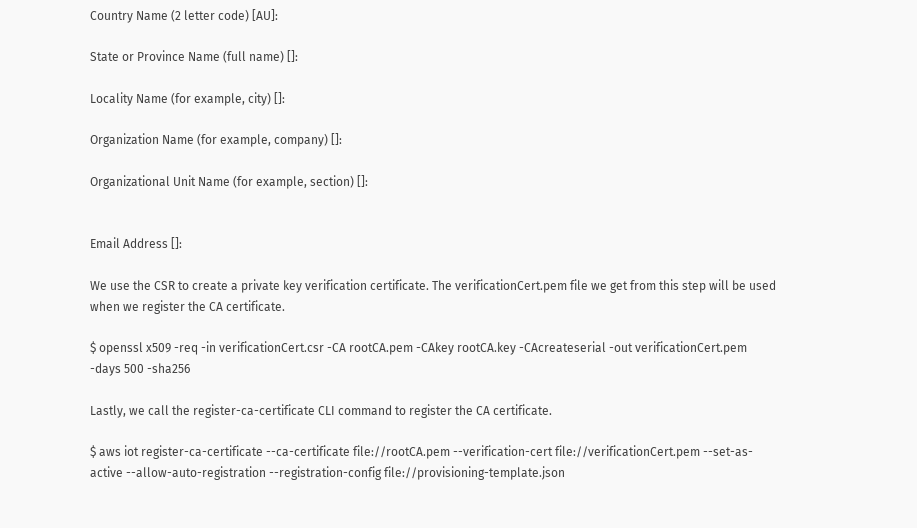Country Name (2 letter code) [AU]:

State or Province Name (full name) []:

Locality Name (for example, city) []:

Organization Name (for example, company) []:

Organizational Unit Name (for example, section) []:


Email Address []:

We use the CSR to create a private key verification certificate. The verificationCert.pem file we get from this step will be used when we register the CA certificate.

$ openssl x509 -req -in verificationCert.csr -CA rootCA.pem -CAkey rootCA.key -CAcreateserial -out verificationCert.pem -days 500 -sha256

Lastly, we call the register-ca-certificate CLI command to register the CA certificate.

$ aws iot register-ca-certificate --ca-certificate file://rootCA.pem --verification-cert file://verificationCert.pem --set-as-active --allow-auto-registration --registration-config file://provisioning-template.json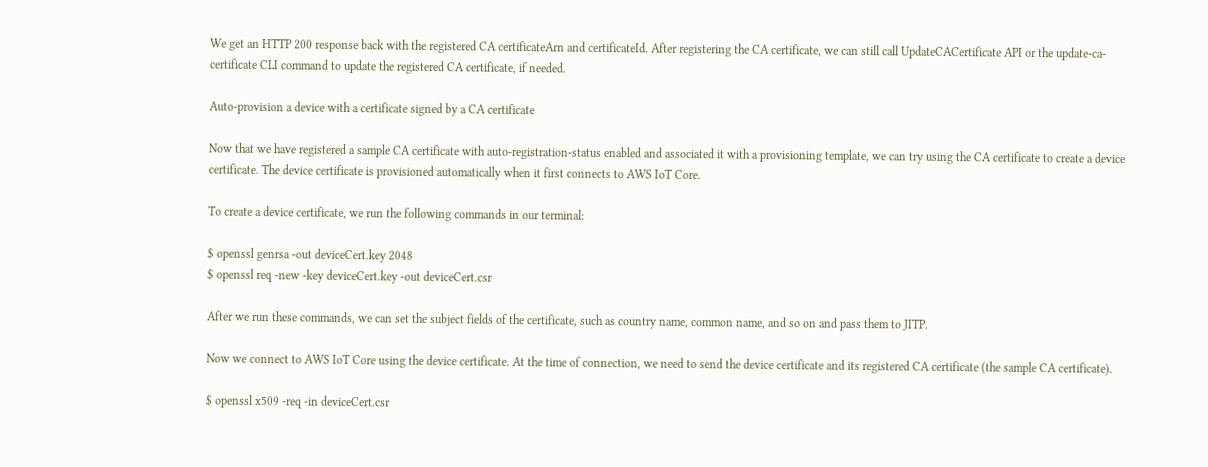We get an HTTP 200 response back with the registered CA certificateArn and certificateId. After registering the CA certificate, we can still call UpdateCACertificate API or the update-ca-certificate CLI command to update the registered CA certificate, if needed.

Auto-provision a device with a certificate signed by a CA certificate

Now that we have registered a sample CA certificate with auto-registration-status enabled and associated it with a provisioning template, we can try using the CA certificate to create a device certificate. The device certificate is provisioned automatically when it first connects to AWS IoT Core.

To create a device certificate, we run the following commands in our terminal:

$ openssl genrsa -out deviceCert.key 2048
$ openssl req -new -key deviceCert.key -out deviceCert.csr

After we run these commands, we can set the subject fields of the certificate, such as country name, common name, and so on and pass them to JITP.

Now we connect to AWS IoT Core using the device certificate. At the time of connection, we need to send the device certificate and its registered CA certificate (the sample CA certificate).

$ openssl x509 -req -in deviceCert.csr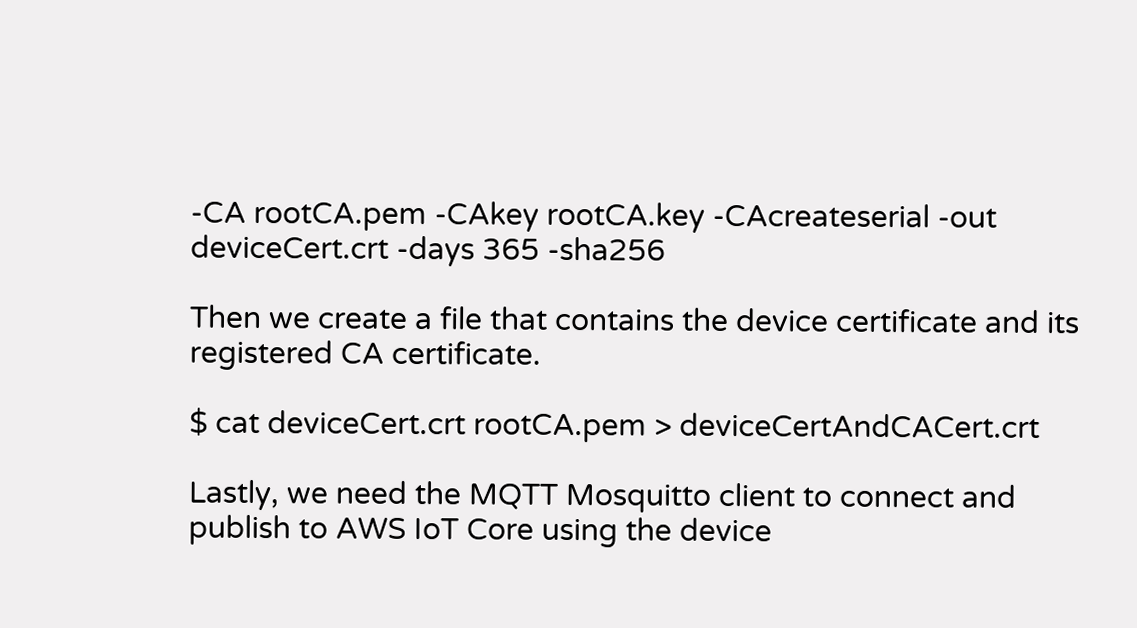-CA rootCA.pem -CAkey rootCA.key -CAcreateserial -out deviceCert.crt -days 365 -sha256

Then we create a file that contains the device certificate and its registered CA certificate.

$ cat deviceCert.crt rootCA.pem > deviceCertAndCACert.crt

Lastly, we need the MQTT Mosquitto client to connect and publish to AWS IoT Core using the device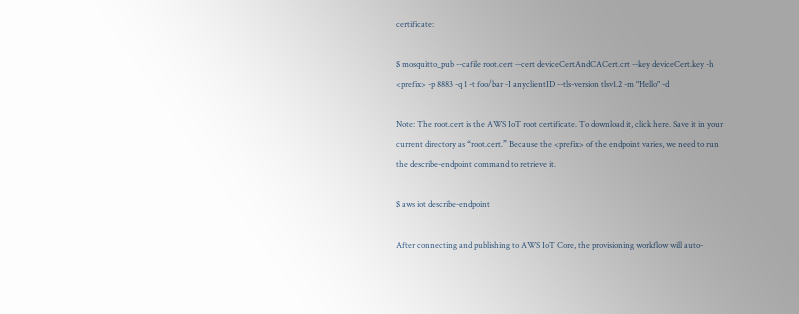certificate:

$ mosquitto_pub --cafile root.cert --cert deviceCertAndCACert.crt --key deviceCert.key -h <prefix> -p 8883 -q 1 -t foo/bar -I anyclientID --tls-version tlsv1.2 -m "Hello" -d

Note: The root.cert is the AWS IoT root certificate. To download it, click here. Save it in your current directory as “root.cert.” Because the <prefix> of the endpoint varies, we need to run the describe-endpoint command to retrieve it.

$ aws iot describe-endpoint

After connecting and publishing to AWS IoT Core, the provisioning workflow will auto-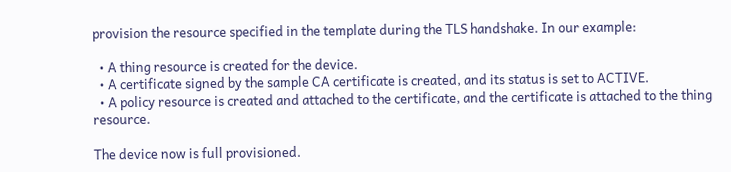provision the resource specified in the template during the TLS handshake. In our example:

  • A thing resource is created for the device.
  • A certificate signed by the sample CA certificate is created, and its status is set to ACTIVE.
  • A policy resource is created and attached to the certificate, and the certificate is attached to the thing resource.

The device now is full provisioned.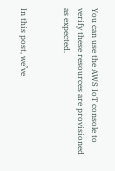You can use the AWS IoT console to verify these resources are provisioned as expected.


In this post, we’ve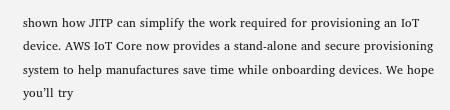shown how JITP can simplify the work required for provisioning an IoT device. AWS IoT Core now provides a stand-alone and secure provisioning system to help manufactures save time while onboarding devices. We hope you’ll try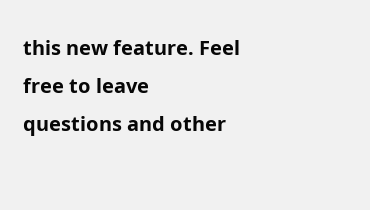this new feature. Feel free to leave questions and other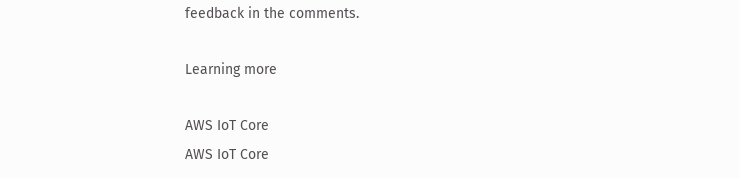feedback in the comments.

Learning more

AWS IoT Core
AWS IoT Core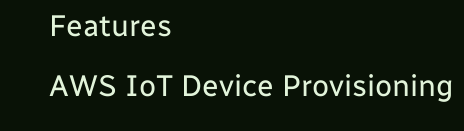Features
AWS IoT Device Provisioning